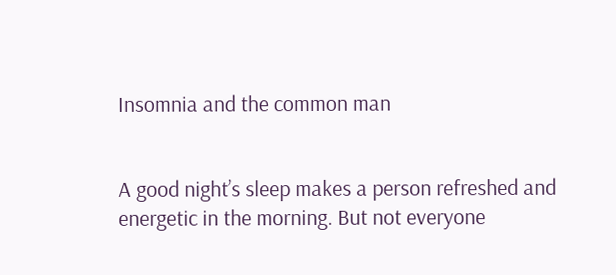Insomnia and the common man


A good night’s sleep makes a person refreshed and energetic in the morning. But not everyone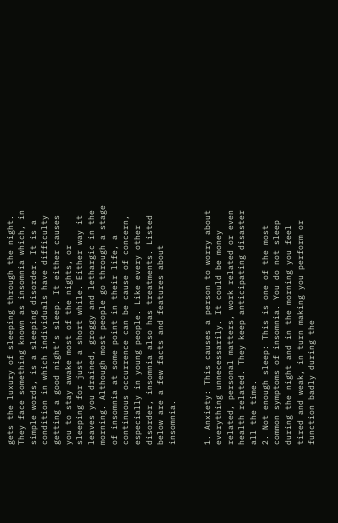gets the luxury of sleeping through the night. They face something known as insomnia which, in simple words, is a sleeping disorder. It is a condition in which individuals have difficulty getting a good night’s sleep. It either causes you to stay awake most of the nights, or sleeping for just a short while. Either way it leaves you drained, groggy and lethargic in the morning. Although most people go through a stage of insomnia at some point in their life, a continuous occurrence can be cause of concern, especially in young people. Like every other disorder, insomnia also has treatments. Listed below are a few facts and features about insomnia.


1. Anxiety: This causes a person to worry about everything unnecessarily. It could be money related, personal matters, work related or even health related. They keep anticipating disaster all the time.
2. Not enough sleep: This is one of the most common symptoms of insomnia. You do not sleep during the night and in the morning you feel tired and weak, in turn making you perform or function badly during the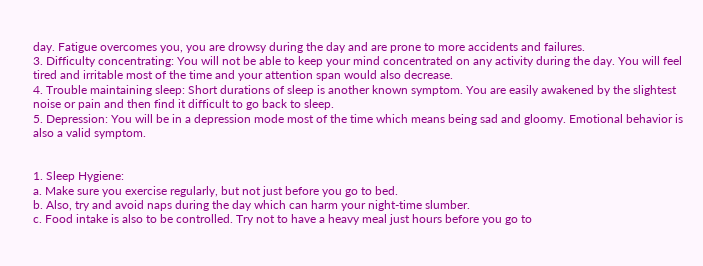day. Fatigue overcomes you, you are drowsy during the day and are prone to more accidents and failures.
3. Difficulty concentrating: You will not be able to keep your mind concentrated on any activity during the day. You will feel tired and irritable most of the time and your attention span would also decrease.
4. Trouble maintaining sleep: Short durations of sleep is another known symptom. You are easily awakened by the slightest noise or pain and then find it difficult to go back to sleep.
5. Depression: You will be in a depression mode most of the time which means being sad and gloomy. Emotional behavior is also a valid symptom.


1. Sleep Hygiene:
a. Make sure you exercise regularly, but not just before you go to bed.
b. Also, try and avoid naps during the day which can harm your night-time slumber.
c. Food intake is also to be controlled. Try not to have a heavy meal just hours before you go to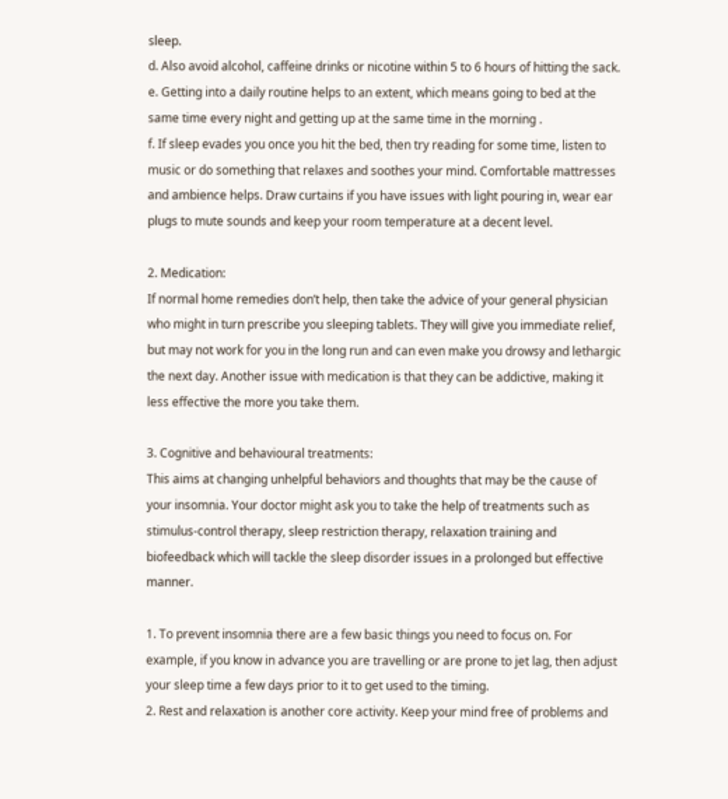sleep.
d. Also avoid alcohol, caffeine drinks or nicotine within 5 to 6 hours of hitting the sack.
e. Getting into a daily routine helps to an extent, which means going to bed at the same time every night and getting up at the same time in the morning .
f. If sleep evades you once you hit the bed, then try reading for some time, listen to music or do something that relaxes and soothes your mind. Comfortable mattresses and ambience helps. Draw curtains if you have issues with light pouring in, wear ear plugs to mute sounds and keep your room temperature at a decent level.

2. Medication:
If normal home remedies don’t help, then take the advice of your general physician who might in turn prescribe you sleeping tablets. They will give you immediate relief, but may not work for you in the long run and can even make you drowsy and lethargic the next day. Another issue with medication is that they can be addictive, making it less effective the more you take them.

3. Cognitive and behavioural treatments:
This aims at changing unhelpful behaviors and thoughts that may be the cause of your insomnia. Your doctor might ask you to take the help of treatments such as stimulus-control therapy, sleep restriction therapy, relaxation training and biofeedback which will tackle the sleep disorder issues in a prolonged but effective manner.

1. To prevent insomnia there are a few basic things you need to focus on. For example, if you know in advance you are travelling or are prone to jet lag, then adjust your sleep time a few days prior to it to get used to the timing.
2. Rest and relaxation is another core activity. Keep your mind free of problems and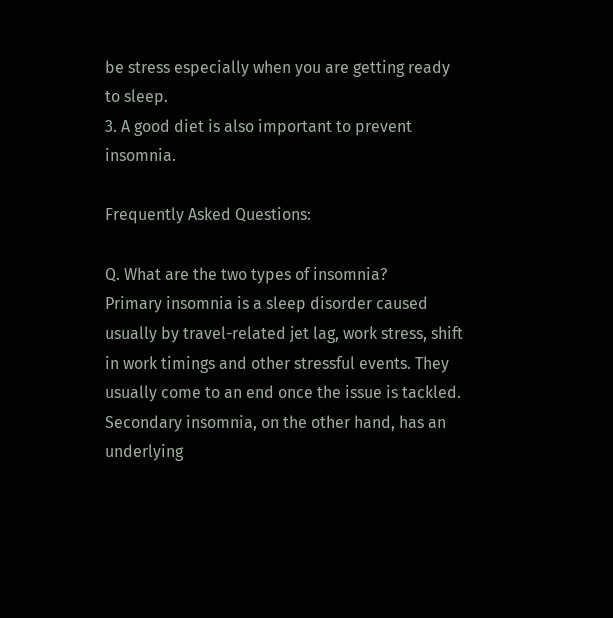be stress especially when you are getting ready to sleep.
3. A good diet is also important to prevent insomnia.

Frequently Asked Questions:

Q. What are the two types of insomnia?
Primary insomnia is a sleep disorder caused usually by travel-related jet lag, work stress, shift in work timings and other stressful events. They usually come to an end once the issue is tackled. Secondary insomnia, on the other hand, has an underlying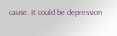cause. It could be depression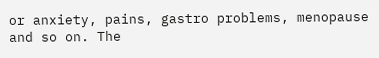or anxiety, pains, gastro problems, menopause and so on. The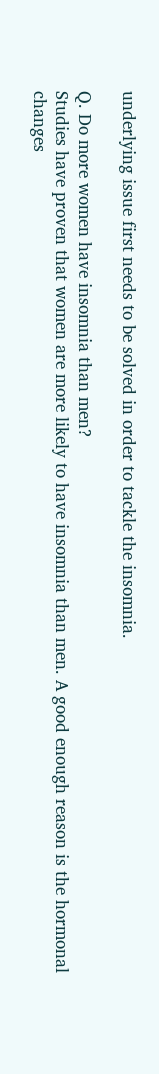underlying issue first needs to be solved in order to tackle the insomnia.

Q. Do more women have insomnia than men?
Studies have proven that women are more likely to have insomnia than men. A good enough reason is the hormonal changes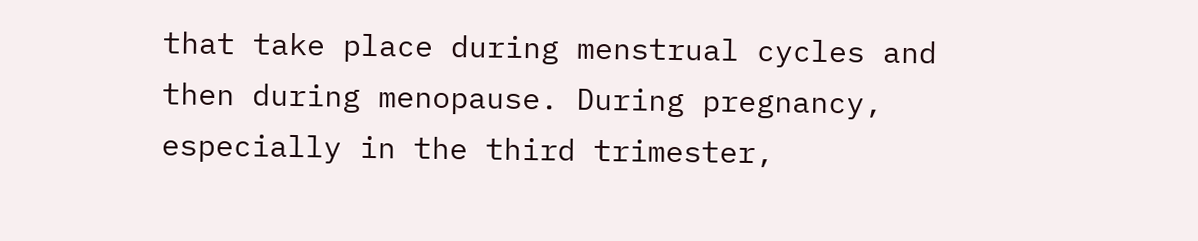that take place during menstrual cycles and then during menopause. During pregnancy, especially in the third trimester,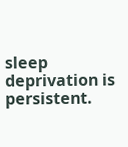sleep deprivation is persistent.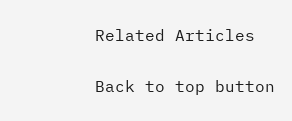Related Articles

Back to top button